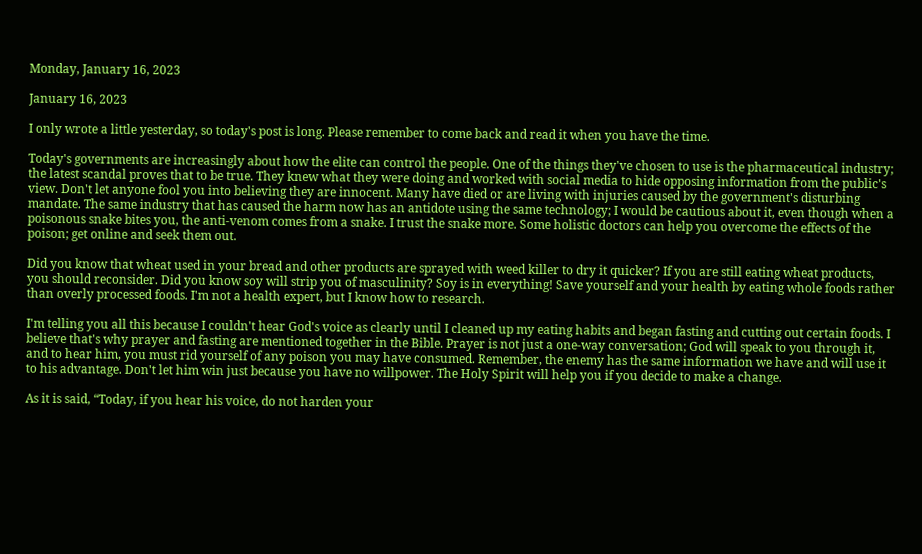Monday, January 16, 2023

January 16, 2023

I only wrote a little yesterday, so today's post is long. Please remember to come back and read it when you have the time.

Today's governments are increasingly about how the elite can control the people. One of the things they've chosen to use is the pharmaceutical industry; the latest scandal proves that to be true. They knew what they were doing and worked with social media to hide opposing information from the public's view. Don't let anyone fool you into believing they are innocent. Many have died or are living with injuries caused by the government's disturbing mandate. The same industry that has caused the harm now has an antidote using the same technology; I would be cautious about it, even though when a poisonous snake bites you, the anti-venom comes from a snake. I trust the snake more. Some holistic doctors can help you overcome the effects of the poison; get online and seek them out.

Did you know that wheat used in your bread and other products are sprayed with weed killer to dry it quicker? If you are still eating wheat products, you should reconsider. Did you know soy will strip you of masculinity? Soy is in everything! Save yourself and your health by eating whole foods rather than overly processed foods. I'm not a health expert, but I know how to research.

I'm telling you all this because I couldn't hear God's voice as clearly until I cleaned up my eating habits and began fasting and cutting out certain foods. I believe that's why prayer and fasting are mentioned together in the Bible. Prayer is not just a one-way conversation; God will speak to you through it, and to hear him, you must rid yourself of any poison you may have consumed. Remember, the enemy has the same information we have and will use it to his advantage. Don't let him win just because you have no willpower. The Holy Spirit will help you if you decide to make a change.

As it is said, “Today, if you hear his voice, do not harden your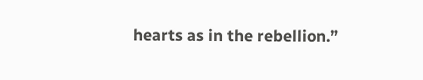hearts as in the rebellion.”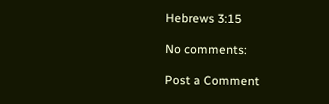Hebrews 3:15

No comments:

Post a Comment